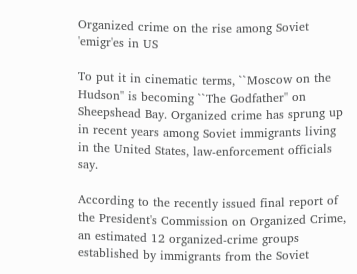Organized crime on the rise among Soviet 'emigr'es in US

To put it in cinematic terms, ``Moscow on the Hudson'' is becoming ``The Godfather'' on Sheepshead Bay. Organized crime has sprung up in recent years among Soviet immigrants living in the United States, law-enforcement officials say.

According to the recently issued final report of the President's Commission on Organized Crime, an estimated 12 organized-crime groups established by immigrants from the Soviet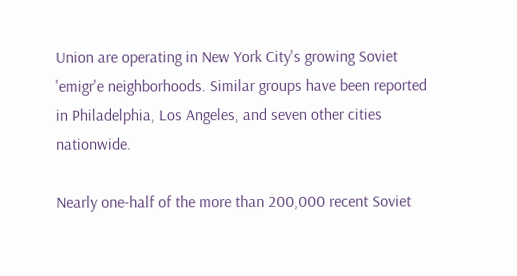Union are operating in New York City's growing Soviet 'emigr'e neighborhoods. Similar groups have been reported in Philadelphia, Los Angeles, and seven other cities nationwide.

Nearly one-half of the more than 200,000 recent Soviet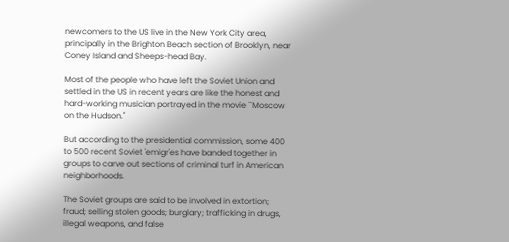newcomers to the US live in the New York City area, principally in the Brighton Beach section of Brooklyn, near Coney Island and Sheeps-head Bay.

Most of the people who have left the Soviet Union and settled in the US in recent years are like the honest and hard-working musician portrayed in the movie ``Moscow on the Hudson.''

But according to the presidential commission, some 400 to 500 recent Soviet 'emigr'es have banded together in groups to carve out sections of criminal turf in American neighborhoods.

The Soviet groups are said to be involved in extortion; fraud; selling stolen goods; burglary; trafficking in drugs, illegal weapons, and false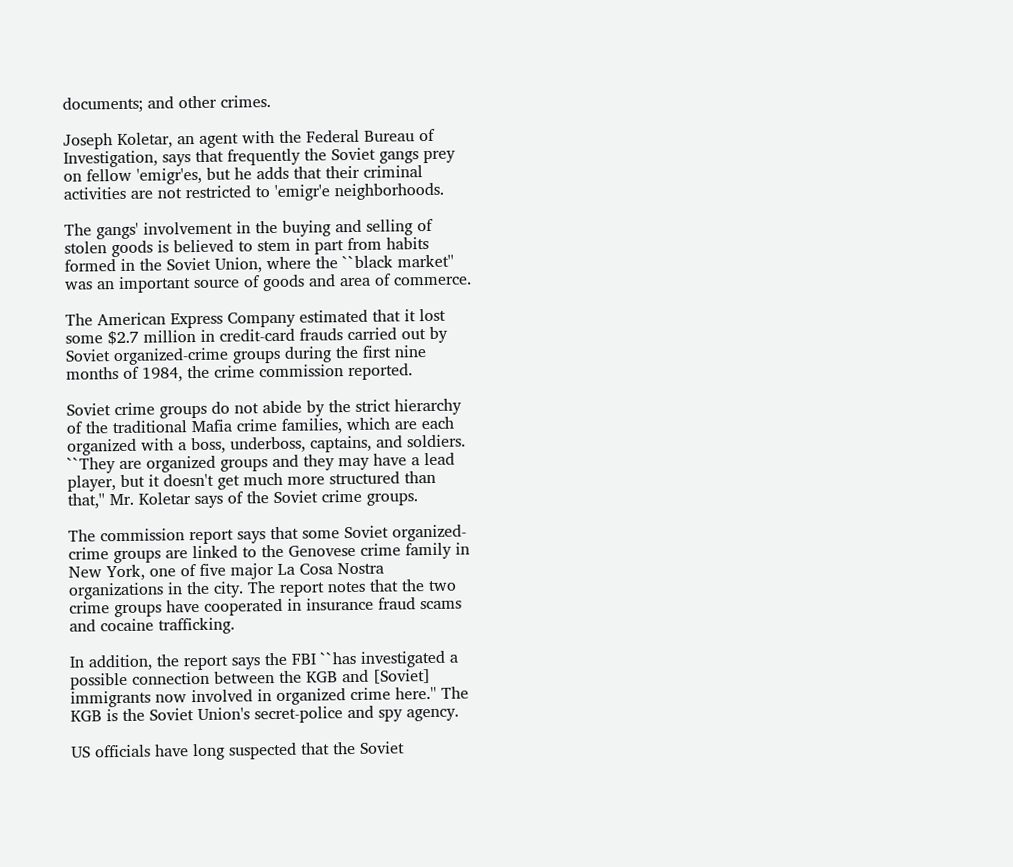documents; and other crimes.

Joseph Koletar, an agent with the Federal Bureau of Investigation, says that frequently the Soviet gangs prey on fellow 'emigr'es, but he adds that their criminal activities are not restricted to 'emigr'e neighborhoods.

The gangs' involvement in the buying and selling of stolen goods is believed to stem in part from habits formed in the Soviet Union, where the ``black market'' was an important source of goods and area of commerce.

The American Express Company estimated that it lost some $2.7 million in credit-card frauds carried out by Soviet organized-crime groups during the first nine months of 1984, the crime commission reported.

Soviet crime groups do not abide by the strict hierarchy of the traditional Mafia crime families, which are each organized with a boss, underboss, captains, and soldiers. ``They are organized groups and they may have a lead player, but it doesn't get much more structured than that,'' Mr. Koletar says of the Soviet crime groups.

The commission report says that some Soviet organized-crime groups are linked to the Genovese crime family in New York, one of five major La Cosa Nostra organizations in the city. The report notes that the two crime groups have cooperated in insurance fraud scams and cocaine trafficking.

In addition, the report says the FBI ``has investigated a possible connection between the KGB and [Soviet] immigrants now involved in organized crime here.'' The KGB is the Soviet Union's secret-police and spy agency.

US officials have long suspected that the Soviet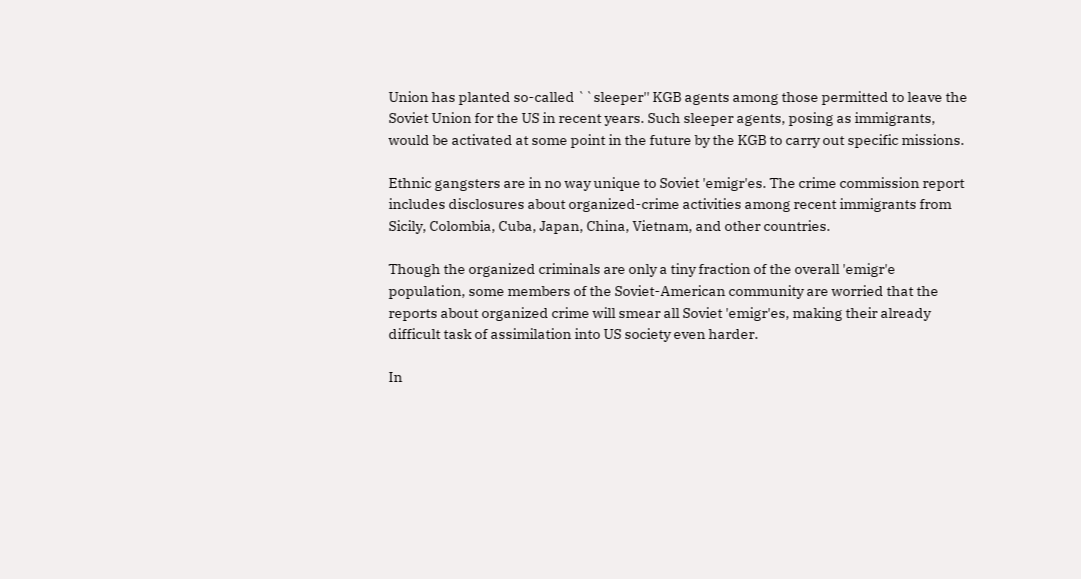Union has planted so-called ``sleeper'' KGB agents among those permitted to leave the Soviet Union for the US in recent years. Such sleeper agents, posing as immigrants, would be activated at some point in the future by the KGB to carry out specific missions.

Ethnic gangsters are in no way unique to Soviet 'emigr'es. The crime commission report includes disclosures about organized-crime activities among recent immigrants from Sicily, Colombia, Cuba, Japan, China, Vietnam, and other countries.

Though the organized criminals are only a tiny fraction of the overall 'emigr'e population, some members of the Soviet-American community are worried that the reports about organized crime will smear all Soviet 'emigr'es, making their already difficult task of assimilation into US society even harder.

In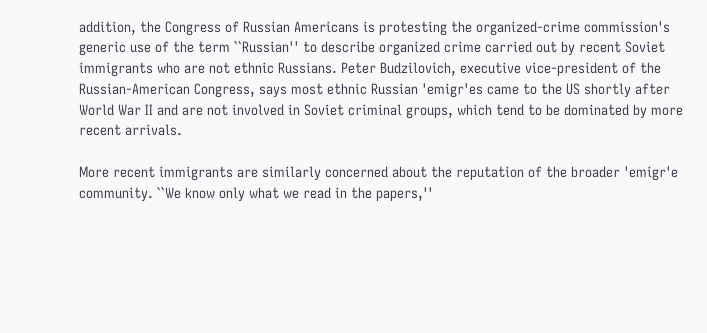addition, the Congress of Russian Americans is protesting the organized-crime commission's generic use of the term ``Russian'' to describe organized crime carried out by recent Soviet immigrants who are not ethnic Russians. Peter Budzilovich, executive vice-president of the Russian-American Congress, says most ethnic Russian 'emigr'es came to the US shortly after World War II and are not involved in Soviet criminal groups, which tend to be dominated by more recent arrivals.

More recent immigrants are similarly concerned about the reputation of the broader 'emigr'e community. ``We know only what we read in the papers,''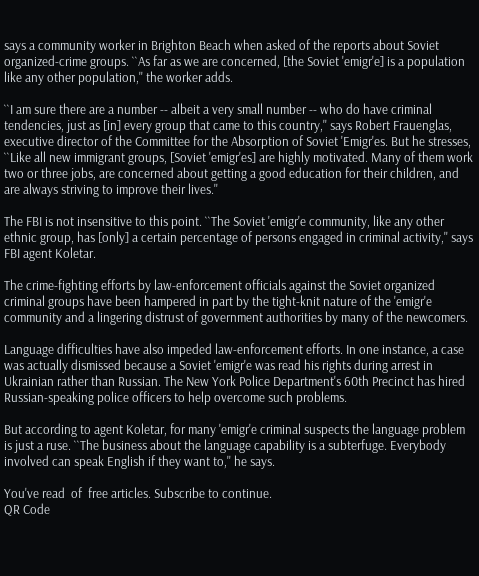says a community worker in Brighton Beach when asked of the reports about Soviet organized-crime groups. ``As far as we are concerned, [the Soviet 'emigr'e] is a population like any other population,'' the worker adds.

``I am sure there are a number -- albeit a very small number -- who do have criminal tendencies, just as [in] every group that came to this country,'' says Robert Frauenglas, executive director of the Committee for the Absorption of Soviet 'Emigr'es. But he stresses, ``Like all new immigrant groups, [Soviet 'emigr'es] are highly motivated. Many of them work two or three jobs, are concerned about getting a good education for their children, and are always striving to improve their lives.''

The FBI is not insensitive to this point. ``The Soviet 'emigr'e community, like any other ethnic group, has [only] a certain percentage of persons engaged in criminal activity,'' says FBI agent Koletar.

The crime-fighting efforts by law-enforcement officials against the Soviet organized criminal groups have been hampered in part by the tight-knit nature of the 'emigr'e community and a lingering distrust of government authorities by many of the newcomers.

Language difficulties have also impeded law-enforcement efforts. In one instance, a case was actually dismissed because a Soviet 'emigr'e was read his rights during arrest in Ukrainian rather than Russian. The New York Police Department's 60th Precinct has hired Russian-speaking police officers to help overcome such problems.

But according to agent Koletar, for many 'emigr'e criminal suspects the language problem is just a ruse. ``The business about the language capability is a subterfuge. Everybody involved can speak English if they want to,'' he says.

You've read  of  free articles. Subscribe to continue.
QR Code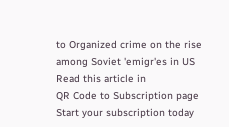to Organized crime on the rise among Soviet 'emigr'es in US
Read this article in
QR Code to Subscription page
Start your subscription today